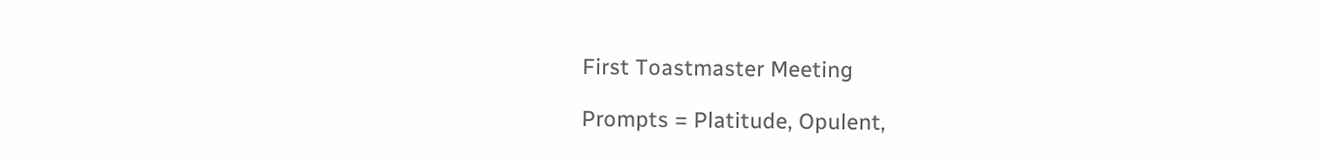First Toastmaster Meeting

Prompts = Platitude, Opulent,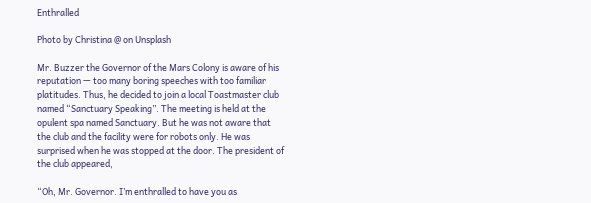Enthralled

Photo by Christina @ on Unsplash

Mr. Buzzer the Governor of the Mars Colony is aware of his reputation — too many boring speeches with too familiar platitudes. Thus, he decided to join a local Toastmaster club named “Sanctuary Speaking”. The meeting is held at the opulent spa named Sanctuary. But he was not aware that the club and the facility were for robots only. He was surprised when he was stopped at the door. The president of the club appeared,

“Oh, Mr. Governor. I’m enthralled to have you as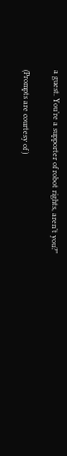a guest. You’re a supporter of robot rights, aren’t you?”

(Prompts are courtesy of )